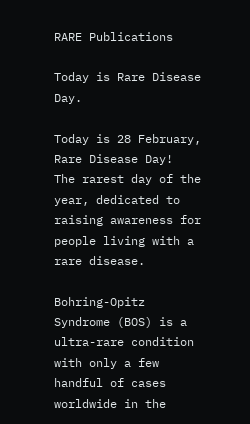RARE Publications

Today is Rare Disease Day.

Today is 28 February, Rare Disease Day!  The rarest day of the year, dedicated to raising awareness for people living with a rare disease.

Bohring-Opitz Syndrome (BOS) is a ultra-rare condition with only a few handful of cases worldwide in the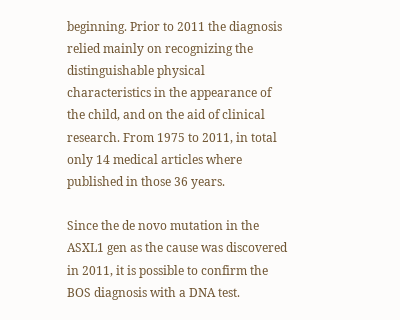beginning. Prior to 2011 the diagnosis relied mainly on recognizing the distinguishable physical characteristics in the appearance of the child, and on the aid of clinical research. From 1975 to 2011, in total only 14 medical articles where published in those 36 years.

Since the de novo mutation in the ASXL1 gen as the cause was discovered in 2011, it is possible to confirm the BOS diagnosis with a DNA test.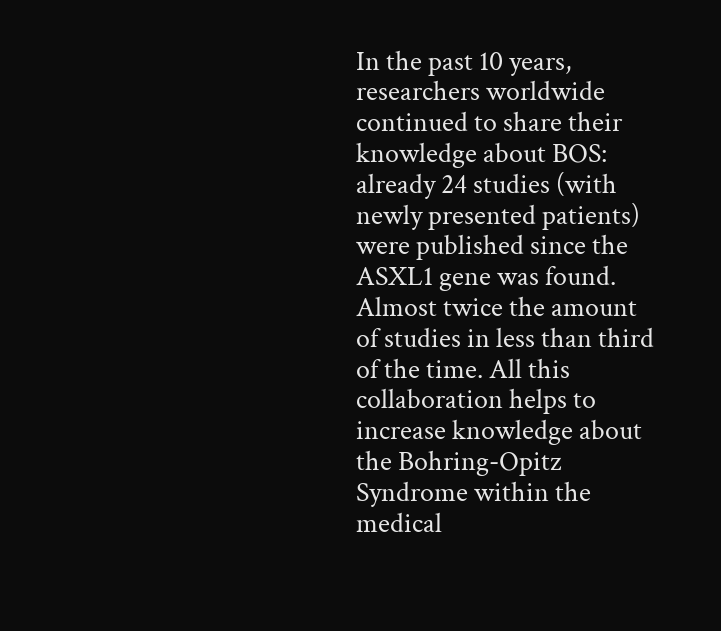In the past 10 years, researchers worldwide continued to share their knowledge about BOS: already 24 studies (with newly presented patients) were published since the ASXL1 gene was found. Almost twice the amount of studies in less than third of the time. All this collaboration helps to increase knowledge about the Bohring-Opitz Syndrome within the medical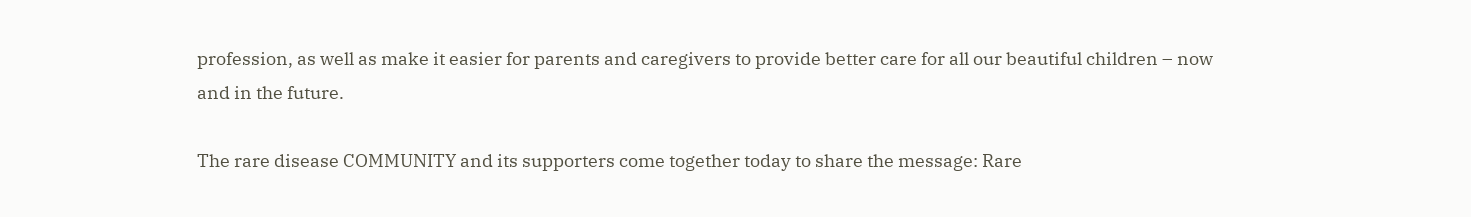profession, as well as make it easier for parents and caregivers to provide better care for all our beautiful children – now and in the future.

The rare disease COMMUNITY and its supporters come together today to share the message: Rare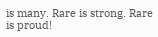is many. Rare is strong. Rare is proud!